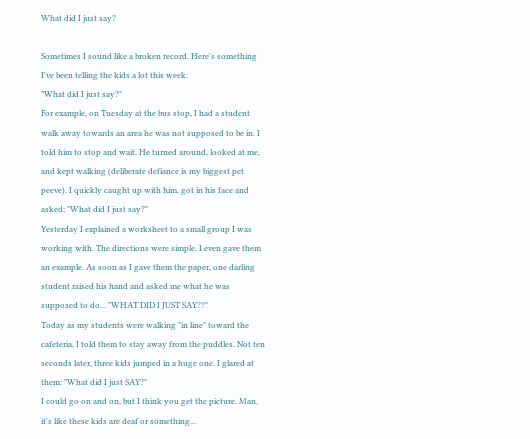What did I just say?

Sometimes I sound like a broken record. Here's something I've been telling the kids a lot this week:
"What did I just say?"
For example, on Tuesday at the bus stop, I had a student walk away towards an area he was not supposed to be in. I told him to stop and wait. He turned around, looked at me, and kept walking (deliberate defiance is my biggest pet peeve). I quickly caught up with him, got in his face and asked: "What did I just say?"
Yesterday I explained a worksheet to a small group I was working with. The directions were simple. I even gave them an example. As soon as I gave them the paper, one darling student raised his hand and asked me what he was supposed to do... "WHAT DID I JUST SAY??"
Today as my students were walking "in line" toward the cafeteria, I told them to stay away from the puddles. Not ten seconds later, three kids jumped in a huge one. I glared at them: "What did I just SAY?"
I could go on and on, but I think you get the picture. Man, it's like these kids are deaf or something...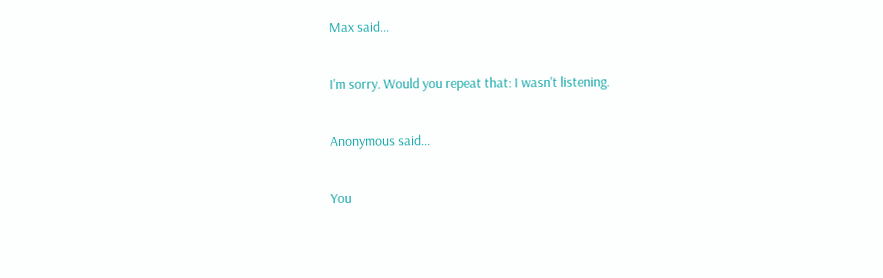Max said...

I'm sorry. Would you repeat that: I wasn't listening.

Anonymous said...

You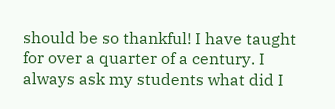should be so thankful! I have taught for over a quarter of a century. I always ask my students what did I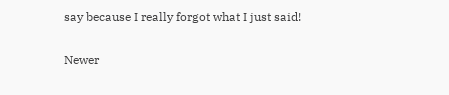say because I really forgot what I just said!

Newer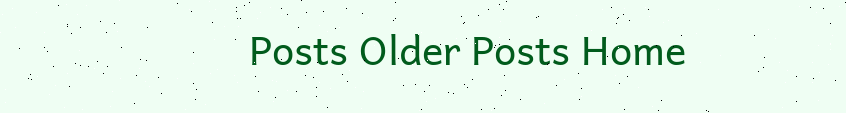Posts Older Posts Home